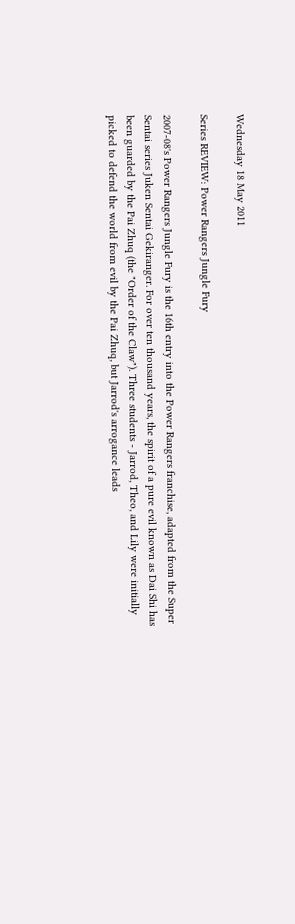Wednesday 18 May 2011

Series REVIEW: Power Rangers Jungle Fury

2007-08's Power Rangers Jungle Fury is the 16th entry into the Power Rangers franchise, adapted from the Super Sentai series Juken Sentai Gekiranger. For over ten thousand years, the spirit of a pure evil known as Dai Shi has been guarded by the Pai Zhuq (the "Order of the Claw"). Three students - Jarrod, Theo, and Lily were initially picked to defend the world from evil by the Pai Zhuq, but Jarrod's arrogance leads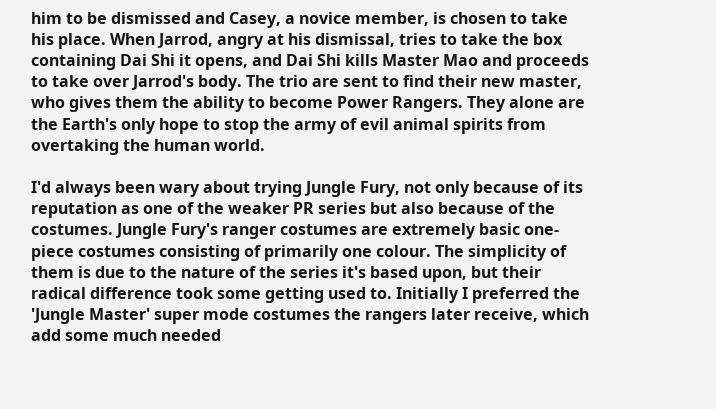him to be dismissed and Casey, a novice member, is chosen to take his place. When Jarrod, angry at his dismissal, tries to take the box containing Dai Shi it opens, and Dai Shi kills Master Mao and proceeds to take over Jarrod's body. The trio are sent to find their new master, who gives them the ability to become Power Rangers. They alone are the Earth's only hope to stop the army of evil animal spirits from overtaking the human world.

I'd always been wary about trying Jungle Fury, not only because of its reputation as one of the weaker PR series but also because of the costumes. Jungle Fury's ranger costumes are extremely basic one-piece costumes consisting of primarily one colour. The simplicity of them is due to the nature of the series it's based upon, but their radical difference took some getting used to. Initially I preferred the 'Jungle Master' super mode costumes the rangers later receive, which add some much needed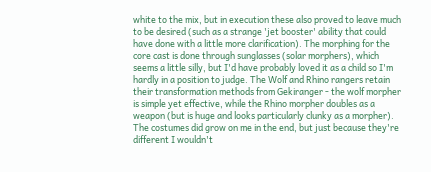white to the mix, but in execution these also proved to leave much to be desired (such as a strange 'jet booster' ability that could have done with a little more clarification). The morphing for the core cast is done through sunglasses (solar morphers), which seems a little silly, but I'd have probably loved it as a child so I'm hardly in a position to judge. The Wolf and Rhino rangers retain their transformation methods from Gekiranger - the wolf morpher is simple yet effective, while the Rhino morpher doubles as a weapon (but is huge and looks particularly clunky as a morpher). The costumes did grow on me in the end, but just because they're different I wouldn't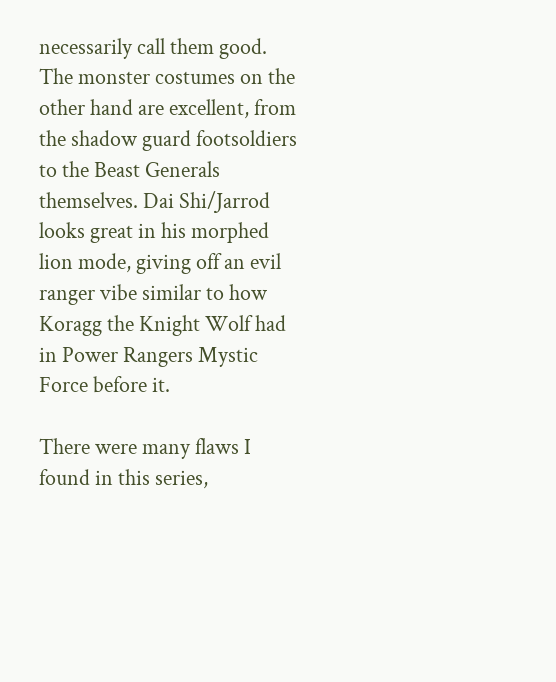necessarily call them good. The monster costumes on the other hand are excellent, from the shadow guard footsoldiers to the Beast Generals themselves. Dai Shi/Jarrod looks great in his morphed lion mode, giving off an evil ranger vibe similar to how Koragg the Knight Wolf had in Power Rangers Mystic Force before it.

There were many flaws I found in this series,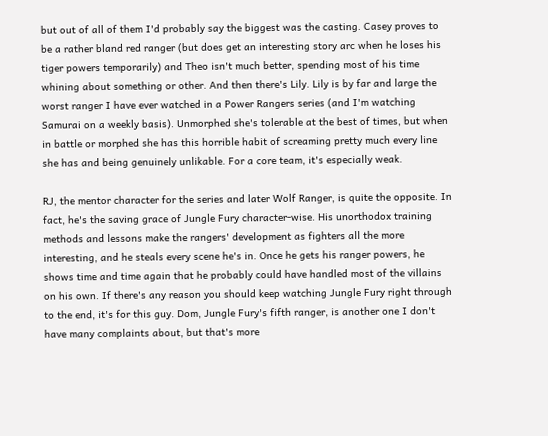but out of all of them I'd probably say the biggest was the casting. Casey proves to be a rather bland red ranger (but does get an interesting story arc when he loses his tiger powers temporarily) and Theo isn't much better, spending most of his time whining about something or other. And then there's Lily. Lily is by far and large the worst ranger I have ever watched in a Power Rangers series (and I'm watching Samurai on a weekly basis). Unmorphed she's tolerable at the best of times, but when in battle or morphed she has this horrible habit of screaming pretty much every line she has and being genuinely unlikable. For a core team, it's especially weak.

RJ, the mentor character for the series and later Wolf Ranger, is quite the opposite. In fact, he's the saving grace of Jungle Fury character-wise. His unorthodox training methods and lessons make the rangers' development as fighters all the more interesting, and he steals every scene he's in. Once he gets his ranger powers, he shows time and time again that he probably could have handled most of the villains on his own. If there's any reason you should keep watching Jungle Fury right through to the end, it's for this guy. Dom, Jungle Fury's fifth ranger, is another one I don't have many complaints about, but that's more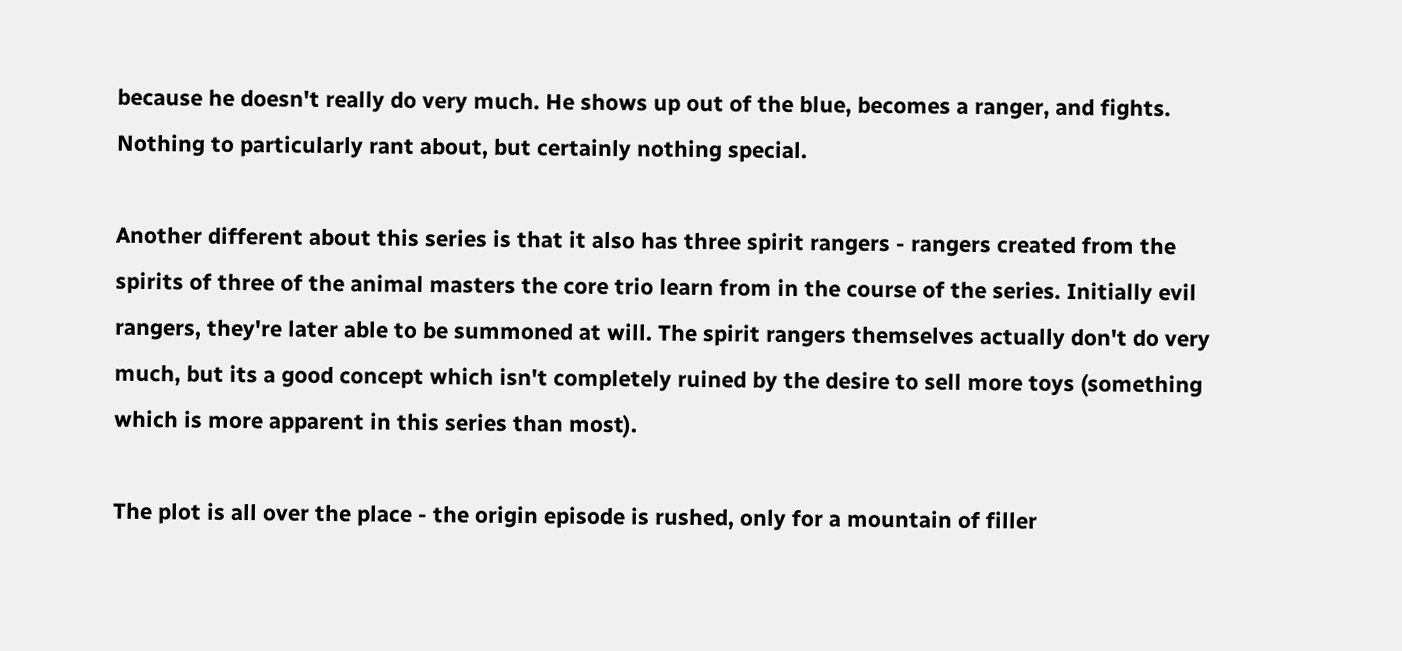because he doesn't really do very much. He shows up out of the blue, becomes a ranger, and fights. Nothing to particularly rant about, but certainly nothing special.

Another different about this series is that it also has three spirit rangers - rangers created from the spirits of three of the animal masters the core trio learn from in the course of the series. Initially evil rangers, they're later able to be summoned at will. The spirit rangers themselves actually don't do very much, but its a good concept which isn't completely ruined by the desire to sell more toys (something which is more apparent in this series than most).

The plot is all over the place - the origin episode is rushed, only for a mountain of filler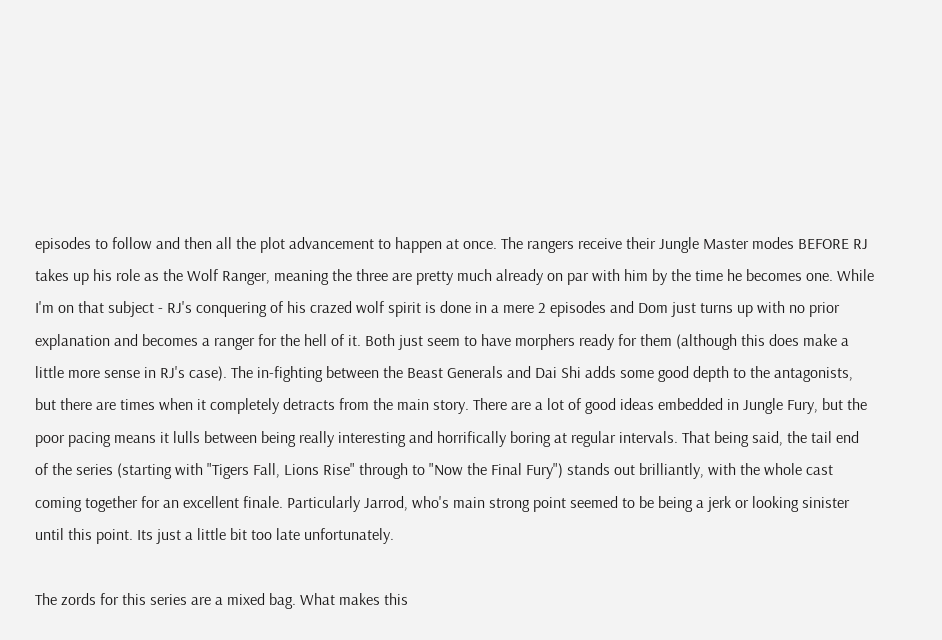episodes to follow and then all the plot advancement to happen at once. The rangers receive their Jungle Master modes BEFORE RJ takes up his role as the Wolf Ranger, meaning the three are pretty much already on par with him by the time he becomes one. While I'm on that subject - RJ's conquering of his crazed wolf spirit is done in a mere 2 episodes and Dom just turns up with no prior explanation and becomes a ranger for the hell of it. Both just seem to have morphers ready for them (although this does make a little more sense in RJ's case). The in-fighting between the Beast Generals and Dai Shi adds some good depth to the antagonists, but there are times when it completely detracts from the main story. There are a lot of good ideas embedded in Jungle Fury, but the poor pacing means it lulls between being really interesting and horrifically boring at regular intervals. That being said, the tail end of the series (starting with "Tigers Fall, Lions Rise" through to "Now the Final Fury") stands out brilliantly, with the whole cast coming together for an excellent finale. Particularly Jarrod, who's main strong point seemed to be being a jerk or looking sinister until this point. Its just a little bit too late unfortunately.

The zords for this series are a mixed bag. What makes this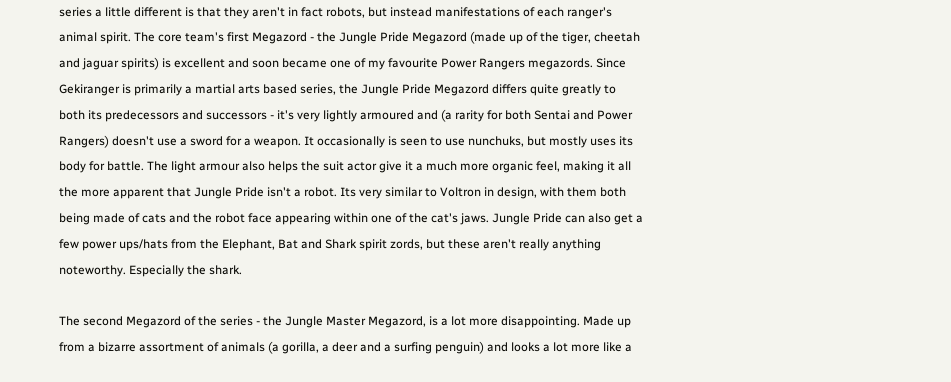series a little different is that they aren't in fact robots, but instead manifestations of each ranger's animal spirit. The core team's first Megazord - the Jungle Pride Megazord (made up of the tiger, cheetah and jaguar spirits) is excellent and soon became one of my favourite Power Rangers megazords. Since Gekiranger is primarily a martial arts based series, the Jungle Pride Megazord differs quite greatly to both its predecessors and successors - it's very lightly armoured and (a rarity for both Sentai and Power Rangers) doesn't use a sword for a weapon. It occasionally is seen to use nunchuks, but mostly uses its body for battle. The light armour also helps the suit actor give it a much more organic feel, making it all the more apparent that Jungle Pride isn't a robot. Its very similar to Voltron in design, with them both being made of cats and the robot face appearing within one of the cat's jaws. Jungle Pride can also get a few power ups/hats from the Elephant, Bat and Shark spirit zords, but these aren't really anything noteworthy. Especially the shark.

The second Megazord of the series - the Jungle Master Megazord, is a lot more disappointing. Made up from a bizarre assortment of animals (a gorilla, a deer and a surfing penguin) and looks a lot more like a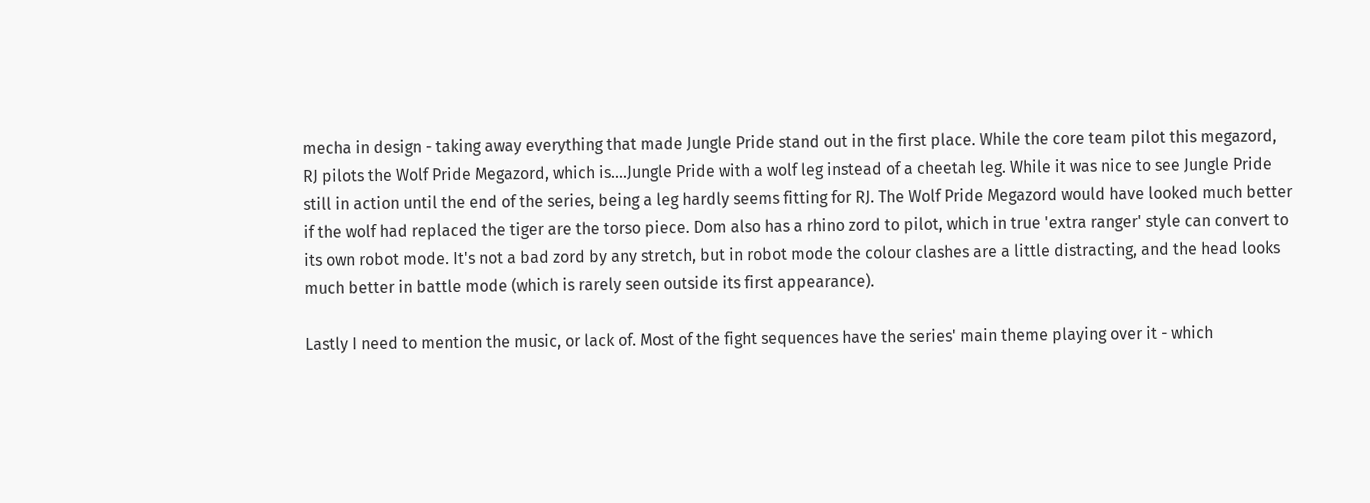mecha in design - taking away everything that made Jungle Pride stand out in the first place. While the core team pilot this megazord, RJ pilots the Wolf Pride Megazord, which is....Jungle Pride with a wolf leg instead of a cheetah leg. While it was nice to see Jungle Pride still in action until the end of the series, being a leg hardly seems fitting for RJ. The Wolf Pride Megazord would have looked much better if the wolf had replaced the tiger are the torso piece. Dom also has a rhino zord to pilot, which in true 'extra ranger' style can convert to its own robot mode. It's not a bad zord by any stretch, but in robot mode the colour clashes are a little distracting, and the head looks much better in battle mode (which is rarely seen outside its first appearance).

Lastly I need to mention the music, or lack of. Most of the fight sequences have the series' main theme playing over it - which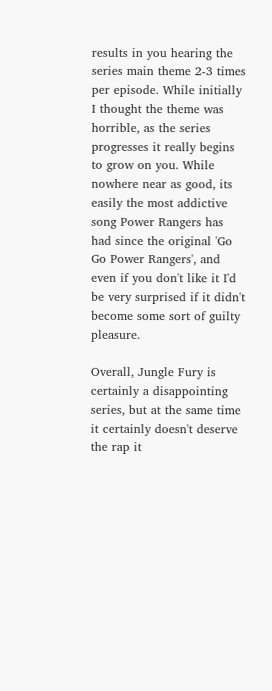results in you hearing the series main theme 2-3 times per episode. While initially I thought the theme was horrible, as the series progresses it really begins to grow on you. While nowhere near as good, its easily the most addictive song Power Rangers has had since the original 'Go Go Power Rangers', and even if you don't like it I'd be very surprised if it didn't become some sort of guilty pleasure.

Overall, Jungle Fury is certainly a disappointing series, but at the same time it certainly doesn't deserve the rap it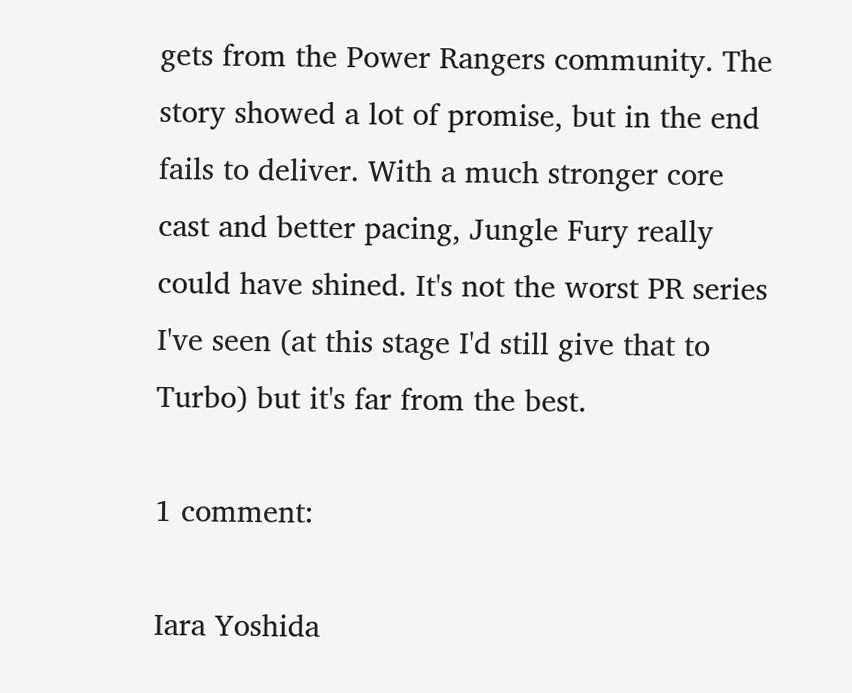gets from the Power Rangers community. The story showed a lot of promise, but in the end fails to deliver. With a much stronger core cast and better pacing, Jungle Fury really could have shined. It's not the worst PR series I've seen (at this stage I'd still give that to Turbo) but it's far from the best.

1 comment:

Iara Yoshida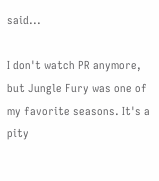said...

I don't watch PR anymore, but Jungle Fury was one of my favorite seasons. It's a pity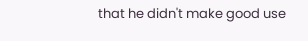that he didn't make good use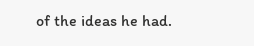of the ideas he had.